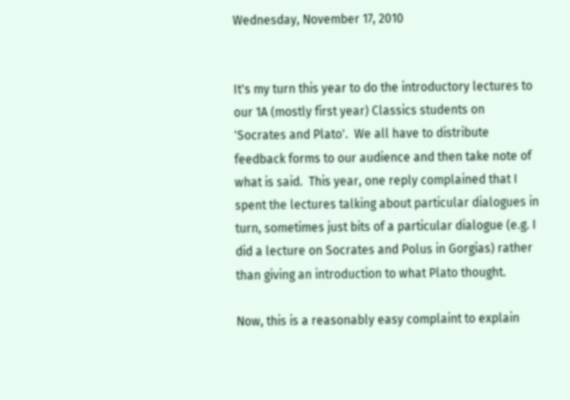Wednesday, November 17, 2010


It's my turn this year to do the introductory lectures to our 1A (mostly first year) Classics students on 'Socrates and Plato'.  We all have to distribute feedback forms to our audience and then take note of what is said.  This year, one reply complained that I spent the lectures talking about particular dialogues in turn, sometimes just bits of a particular dialogue (e.g. I did a lecture on Socrates and Polus in Gorgias) rather than giving an introduction to what Plato thought.

Now, this is a reasonably easy complaint to explain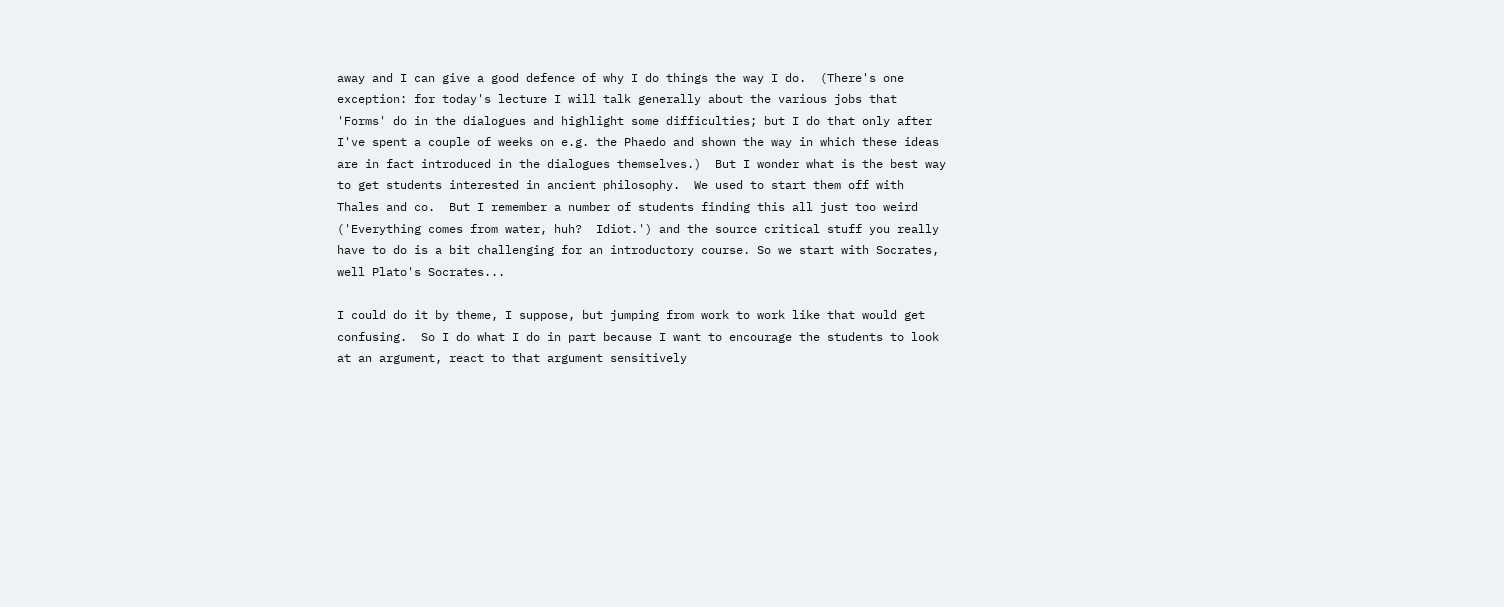away and I can give a good defence of why I do things the way I do.  (There's one exception: for today's lecture I will talk generally about the various jobs that 'Forms' do in the dialogues and highlight some difficulties; but I do that only after I've spent a couple of weeks on e.g. the Phaedo and shown the way in which these ideas are in fact introduced in the dialogues themselves.)  But I wonder what is the best way to get students interested in ancient philosophy.  We used to start them off with Thales and co.  But I remember a number of students finding this all just too weird ('Everything comes from water, huh?  Idiot.') and the source critical stuff you really have to do is a bit challenging for an introductory course. So we start with Socrates, well Plato's Socrates...

I could do it by theme, I suppose, but jumping from work to work like that would get confusing.  So I do what I do in part because I want to encourage the students to look at an argument, react to that argument sensitively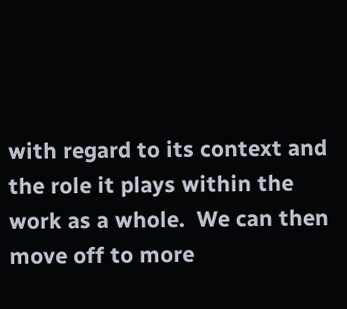with regard to its context and the role it plays within the work as a whole.  We can then move off to more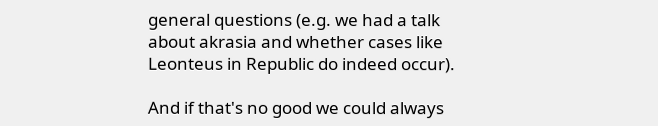general questions (e.g. we had a talk about akrasia and whether cases like Leonteus in Republic do indeed occur).

And if that's no good we could always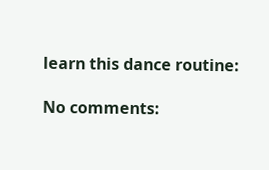learn this dance routine:

No comments: